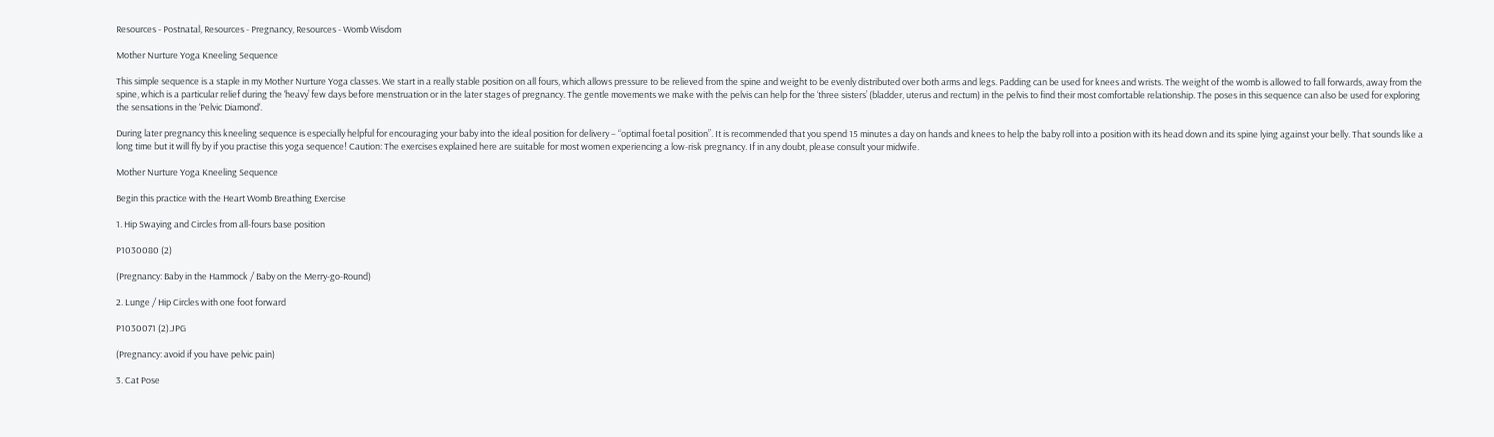Resources - Postnatal, Resources - Pregnancy, Resources - Womb Wisdom

Mother Nurture Yoga Kneeling Sequence

This simple sequence is a staple in my Mother Nurture Yoga classes. We start in a really stable position on all fours, which allows pressure to be relieved from the spine and weight to be evenly distributed over both arms and legs. Padding can be used for knees and wrists. The weight of the womb is allowed to fall forwards, away from the spine, which is a particular relief during the ‘heavy’ few days before menstruation or in the later stages of pregnancy. The gentle movements we make with the pelvis can help for the ‘three sisters’ (bladder, uterus and rectum) in the pelvis to find their most comfortable relationship. The poses in this sequence can also be used for exploring the sensations in the ‘Pelvic Diamond‘.

During later pregnancy this kneeling sequence is especially helpful for encouraging your baby into the ideal position for delivery – “optimal foetal position”. It is recommended that you spend 15 minutes a day on hands and knees to help the baby roll into a position with its head down and its spine lying against your belly. That sounds like a long time but it will fly by if you practise this yoga sequence! Caution: The exercises explained here are suitable for most women experiencing a low-risk pregnancy. If in any doubt, please consult your midwife.

Mother Nurture Yoga Kneeling Sequence

Begin this practice with the Heart Womb Breathing Exercise

1. Hip Swaying and Circles from all-fours base position

P1030080 (2)

(Pregnancy: Baby in the Hammock / Baby on the Merry-go-Round)

2. Lunge / Hip Circles with one foot forward

P1030071 (2).JPG

(Pregnancy: avoid if you have pelvic pain)

3. Cat Pose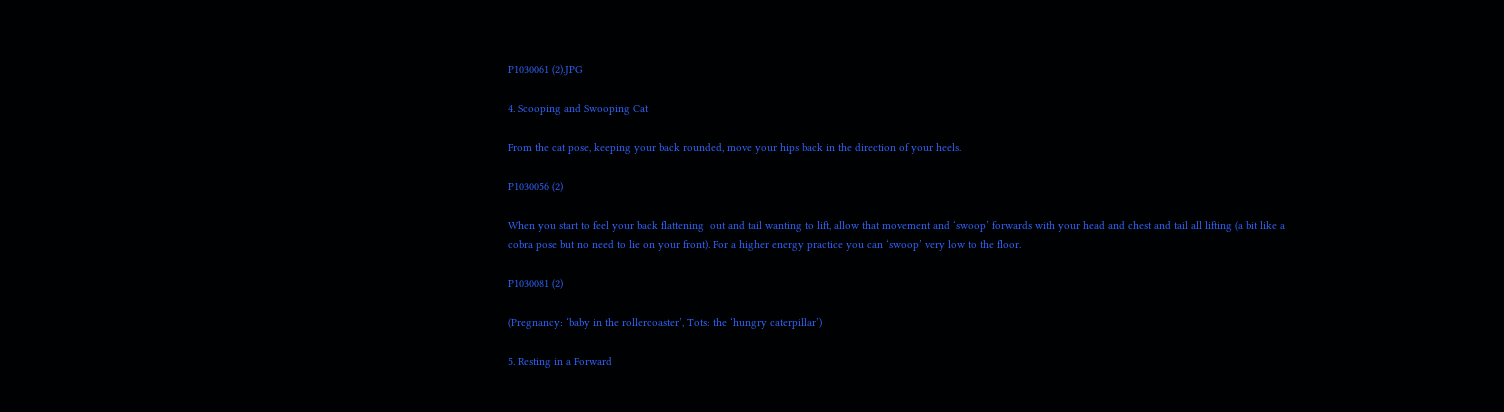P1030061 (2).JPG

4. Scooping and Swooping Cat

From the cat pose, keeping your back rounded, move your hips back in the direction of your heels.

P1030056 (2)

When you start to feel your back flattening  out and tail wanting to lift, allow that movement and ‘swoop’ forwards with your head and chest and tail all lifting (a bit like a cobra pose but no need to lie on your front). For a higher energy practice you can ‘swoop’ very low to the floor.

P1030081 (2)

(Pregnancy: ‘baby in the rollercoaster’, Tots: the ‘hungry caterpillar’)

5. Resting in a Forward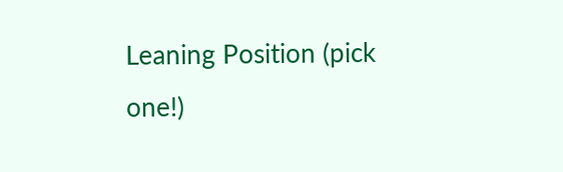Leaning Position (pick one!)